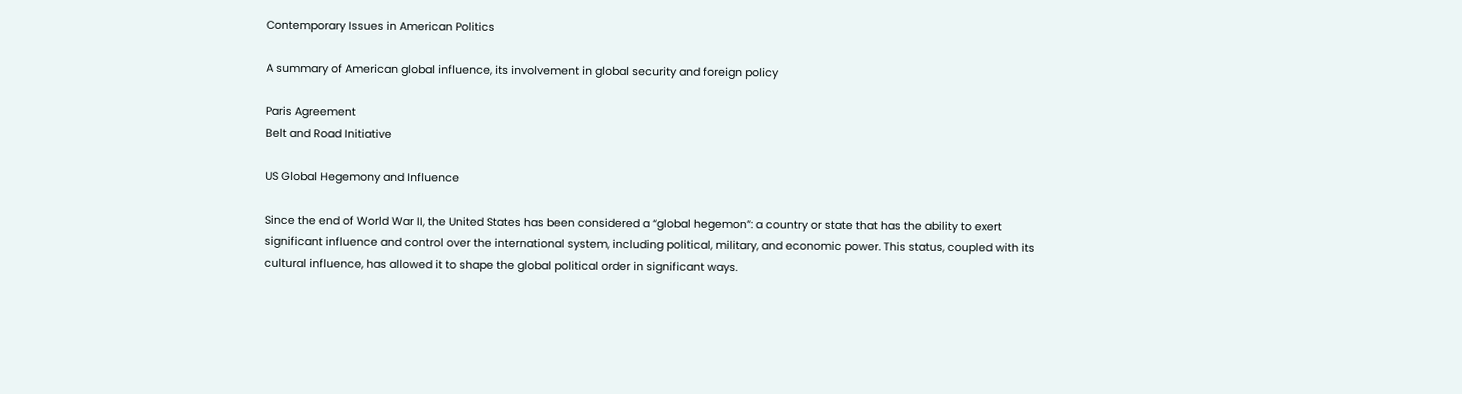Contemporary Issues in American Politics

A summary of American global influence, its involvement in global security and foreign policy

Paris Agreement
Belt and Road Initiative

US Global Hegemony and Influence

Since the end of World War II, the United States has been considered a “global hegemon”: a country or state that has the ability to exert significant influence and control over the international system, including political, military, and economic power. This status, coupled with its cultural influence, has allowed it to shape the global political order in significant ways.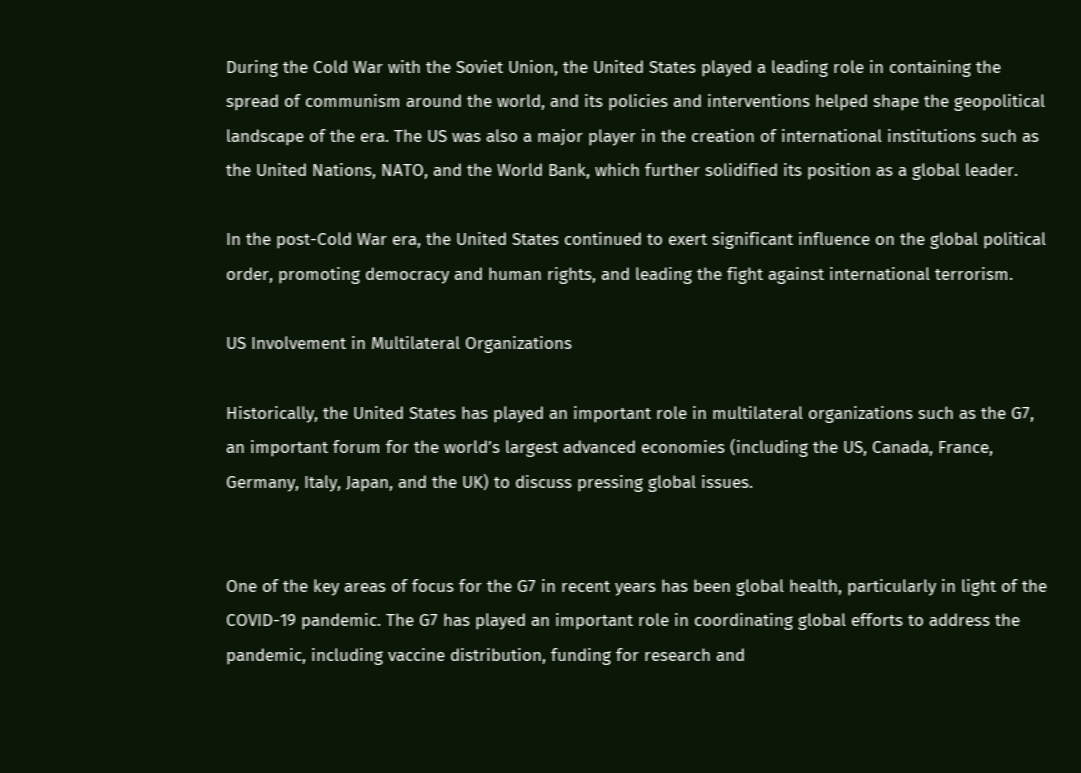During the Cold War with the Soviet Union, the United States played a leading role in containing the spread of communism around the world, and its policies and interventions helped shape the geopolitical landscape of the era. The US was also a major player in the creation of international institutions such as the United Nations, NATO, and the World Bank, which further solidified its position as a global leader.

In the post-Cold War era, the United States continued to exert significant influence on the global political order, promoting democracy and human rights, and leading the fight against international terrorism.

US Involvement in Multilateral Organizations

Historically, the United States has played an important role in multilateral organizations such as the G7, an important forum for the world’s largest advanced economies (including the US, Canada, France, Germany, Italy, Japan, and the UK) to discuss pressing global issues.


One of the key areas of focus for the G7 in recent years has been global health, particularly in light of the COVID-19 pandemic. The G7 has played an important role in coordinating global efforts to address the pandemic, including vaccine distribution, funding for research and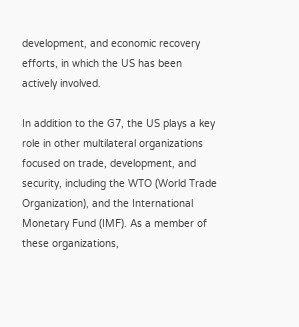development, and economic recovery efforts, in which the US has been actively involved.

In addition to the G7, the US plays a key role in other multilateral organizations focused on trade, development, and security, including the WTO (World Trade Organization), and the International Monetary Fund (IMF). As a member of these organizations,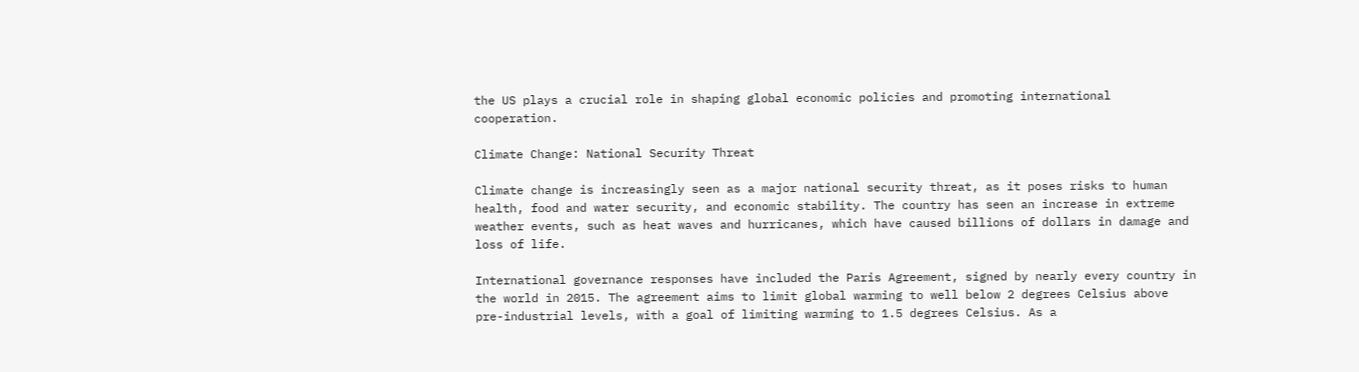the US plays a crucial role in shaping global economic policies and promoting international cooperation.

Climate Change: National Security Threat

Climate change is increasingly seen as a major national security threat, as it poses risks to human health, food and water security, and economic stability. The country has seen an increase in extreme weather events, such as heat waves and hurricanes, which have caused billions of dollars in damage and loss of life.

International governance responses have included the Paris Agreement, signed by nearly every country in the world in 2015. The agreement aims to limit global warming to well below 2 degrees Celsius above pre-industrial levels, with a goal of limiting warming to 1.5 degrees Celsius. As a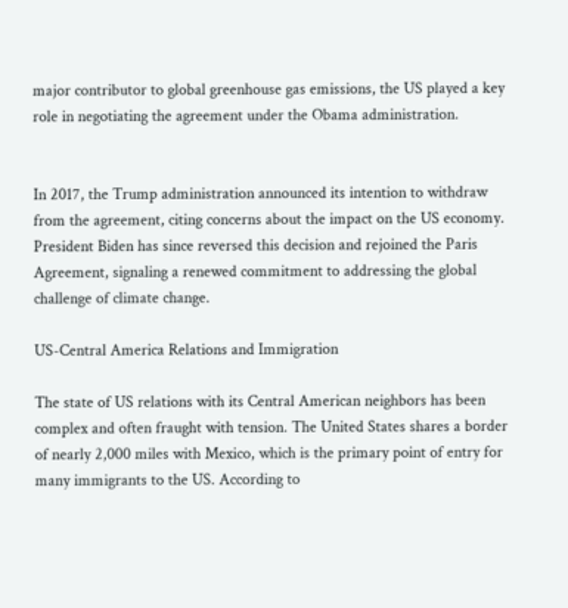major contributor to global greenhouse gas emissions, the US played a key role in negotiating the agreement under the Obama administration.


In 2017, the Trump administration announced its intention to withdraw from the agreement, citing concerns about the impact on the US economy. President Biden has since reversed this decision and rejoined the Paris Agreement, signaling a renewed commitment to addressing the global challenge of climate change.

US-Central America Relations and Immigration

The state of US relations with its Central American neighbors has been complex and often fraught with tension. The United States shares a border of nearly 2,000 miles with Mexico, which is the primary point of entry for many immigrants to the US. According to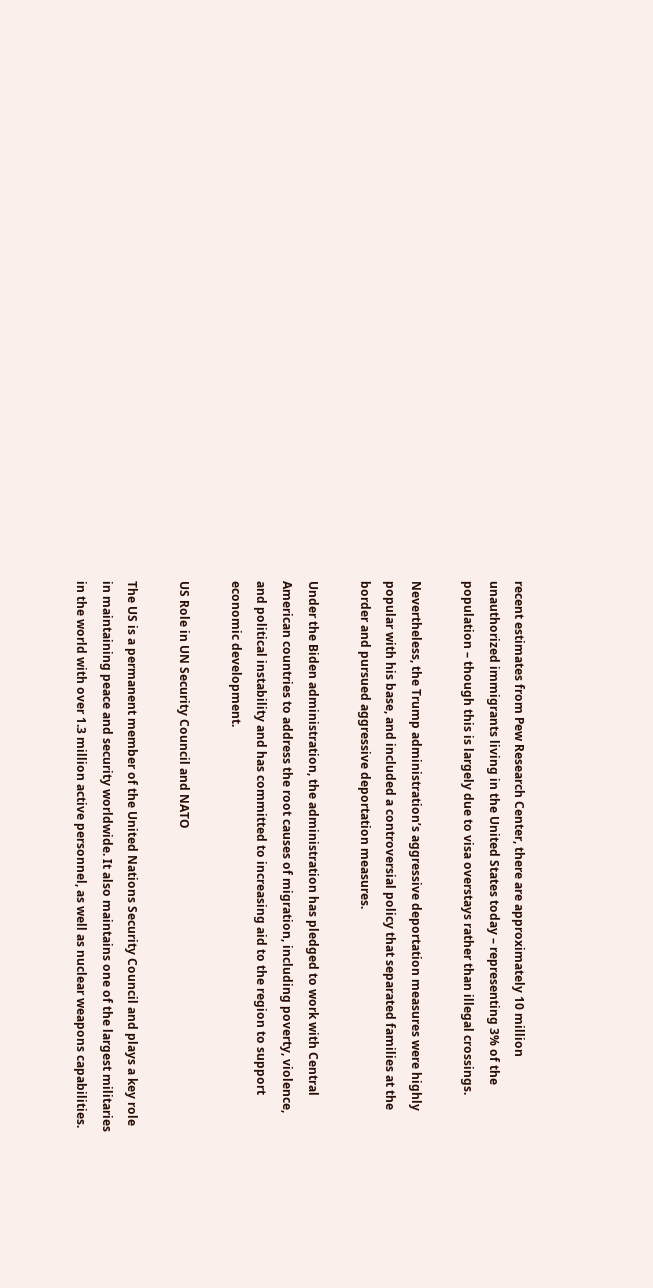recent estimates from Pew Research Center, there are approximately 10 million unauthorized immigrants living in the United States today – representing 3% of the population – though this is largely due to visa overstays rather than illegal crossings.

Nevertheless, the Trump administration’s aggressive deportation measures were highly popular with his base, and included a controversial policy that separated families at the border and pursued aggressive deportation measures.

Under the Biden administration, the administration has pledged to work with Central American countries to address the root causes of migration, including poverty, violence, and political instability and has committed to increasing aid to the region to support economic development.

US Role in UN Security Council and NATO

The US is a permanent member of the United Nations Security Council and plays a key role in maintaining peace and security worldwide. It also maintains one of the largest militaries in the world with over 1.3 million active personnel, as well as nuclear weapons capabilities.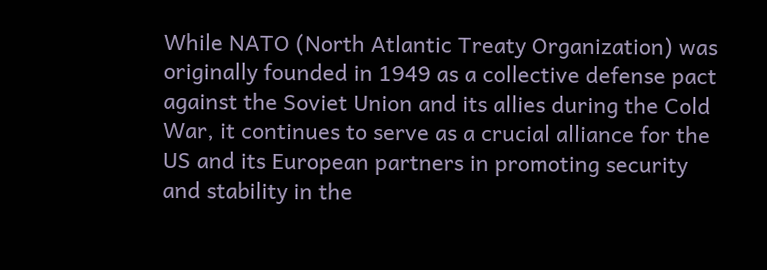While NATO (North Atlantic Treaty Organization) was originally founded in 1949 as a collective defense pact against the Soviet Union and its allies during the Cold War, it continues to serve as a crucial alliance for the US and its European partners in promoting security and stability in the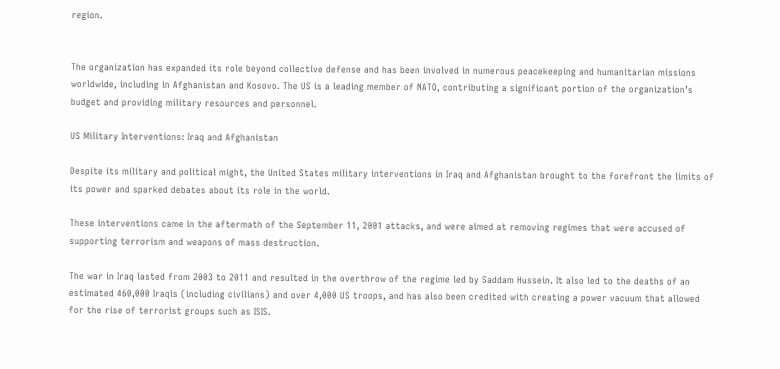region.


The organization has expanded its role beyond collective defense and has been involved in numerous peacekeeping and humanitarian missions worldwide, including in Afghanistan and Kosovo. The US is a leading member of NATO, contributing a significant portion of the organization’s budget and providing military resources and personnel.

US Military Interventions: Iraq and Afghanistan

Despite its military and political might, the United States military interventions in Iraq and Afghanistan brought to the forefront the limits of its power and sparked debates about its role in the world.

These interventions came in the aftermath of the September 11, 2001 attacks, and were aimed at removing regimes that were accused of supporting terrorism and weapons of mass destruction.

The war in Iraq lasted from 2003 to 2011 and resulted in the overthrow of the regime led by Saddam Hussein. It also led to the deaths of an estimated 460,000 Iraqis (including civilians) and over 4,000 US troops, and has also been credited with creating a power vacuum that allowed for the rise of terrorist groups such as ISIS.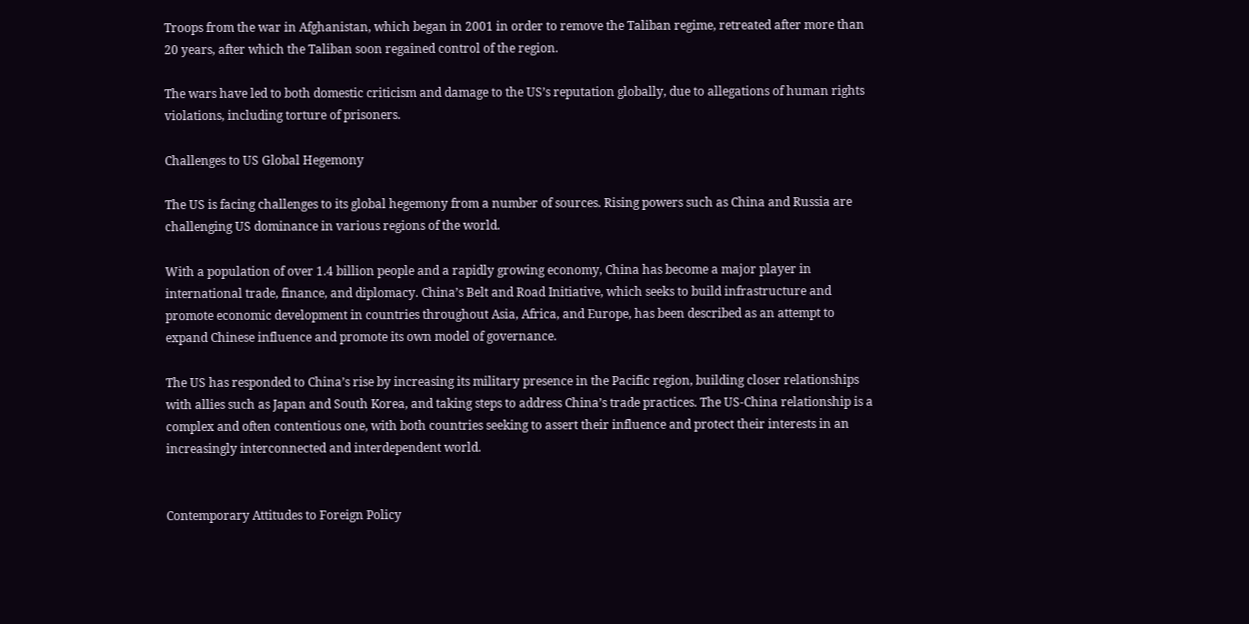Troops from the war in Afghanistan, which began in 2001 in order to remove the Taliban regime, retreated after more than 20 years, after which the Taliban soon regained control of the region.

The wars have led to both domestic criticism and damage to the US’s reputation globally, due to allegations of human rights violations, including torture of prisoners.

Challenges to US Global Hegemony

The US is facing challenges to its global hegemony from a number of sources. Rising powers such as China and Russia are challenging US dominance in various regions of the world.

With a population of over 1.4 billion people and a rapidly growing economy, China has become a major player in international trade, finance, and diplomacy. China’s Belt and Road Initiative, which seeks to build infrastructure and promote economic development in countries throughout Asia, Africa, and Europe, has been described as an attempt to expand Chinese influence and promote its own model of governance.

The US has responded to China’s rise by increasing its military presence in the Pacific region, building closer relationships with allies such as Japan and South Korea, and taking steps to address China’s trade practices. The US-China relationship is a complex and often contentious one, with both countries seeking to assert their influence and protect their interests in an increasingly interconnected and interdependent world.


Contemporary Attitudes to Foreign Policy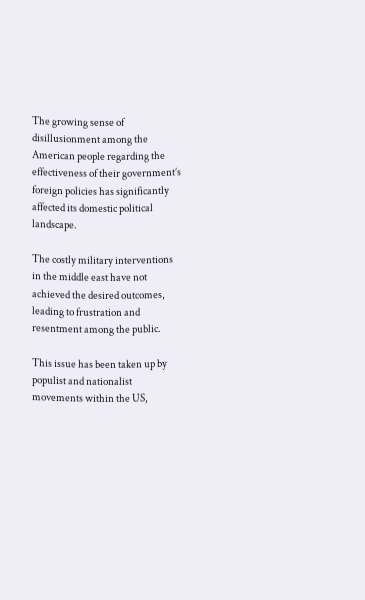The growing sense of disillusionment among the American people regarding the effectiveness of their government’s foreign policies has significantly affected its domestic political landscape.

The costly military interventions in the middle east have not achieved the desired outcomes, leading to frustration and resentment among the public.

This issue has been taken up by populist and nationalist movements within the US,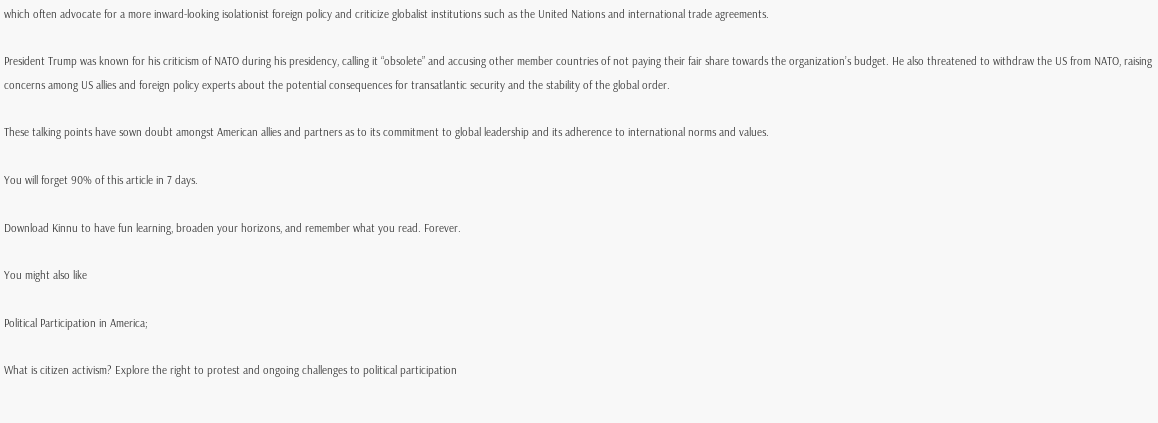which often advocate for a more inward-looking isolationist foreign policy and criticize globalist institutions such as the United Nations and international trade agreements.

President Trump was known for his criticism of NATO during his presidency, calling it “obsolete” and accusing other member countries of not paying their fair share towards the organization’s budget. He also threatened to withdraw the US from NATO, raising concerns among US allies and foreign policy experts about the potential consequences for transatlantic security and the stability of the global order.

These talking points have sown doubt amongst American allies and partners as to its commitment to global leadership and its adherence to international norms and values.

You will forget 90% of this article in 7 days.

Download Kinnu to have fun learning, broaden your horizons, and remember what you read. Forever.

You might also like

Political Participation in America;

What is citizen activism? Explore the right to protest and ongoing challenges to political participation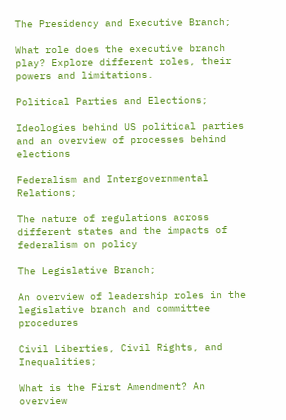The Presidency and Executive Branch;

What role does the executive branch play? Explore different roles, their powers and limitations.

Political Parties and Elections;

Ideologies behind US political parties and an overview of processes behind elections

Federalism and Intergovernmental Relations;

The nature of regulations across different states and the impacts of federalism on policy

The Legislative Branch;

An overview of leadership roles in the legislative branch and committee procedures

Civil Liberties, Civil Rights, and Inequalities;

What is the First Amendment? An overview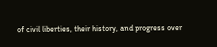of civil liberties, their history, and progress over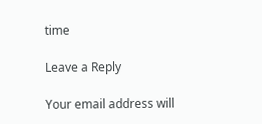time

Leave a Reply

Your email address will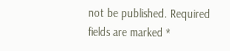not be published. Required fields are marked *